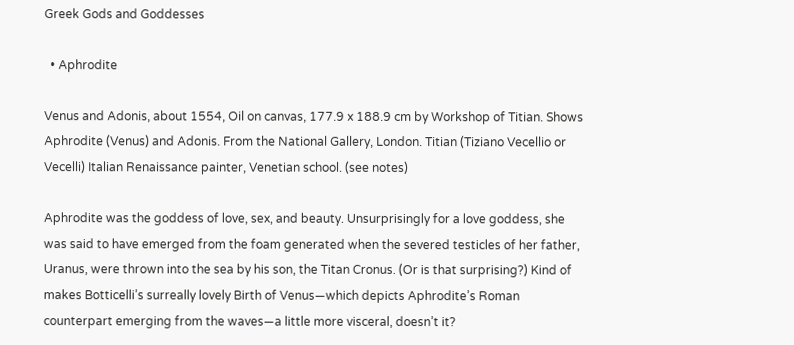Greek Gods and Goddesses

  • Aphrodite

Venus and Adonis, about 1554, Oil on canvas, 177.9 x 188.9 cm by Workshop of Titian. Shows Aphrodite (Venus) and Adonis. From the National Gallery, London. Titian (Tiziano Vecellio or Vecelli) Italian Renaissance painter, Venetian school. (see notes)

Aphrodite was the goddess of love, sex, and beauty. Unsurprisingly for a love goddess, she was said to have emerged from the foam generated when the severed testicles of her father, Uranus, were thrown into the sea by his son, the Titan Cronus. (Or is that surprising?) Kind of makes Botticelli’s surreally lovely Birth of Venus—which depicts Aphrodite’s Roman counterpart emerging from the waves—a little more visceral, doesn’t it?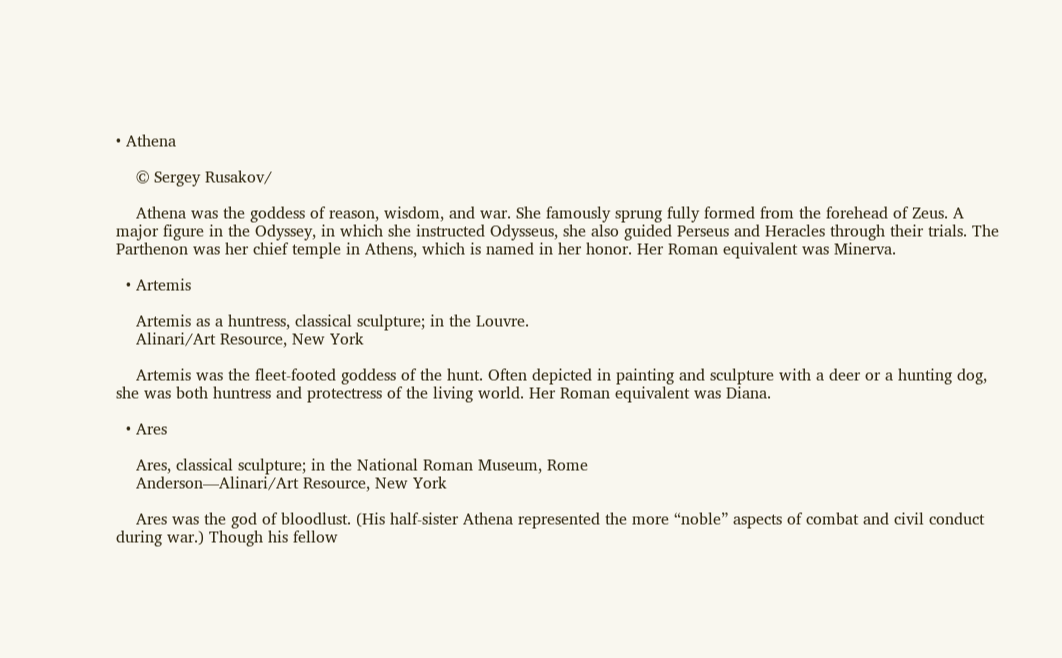• Athena

    © Sergey Rusakov/

    Athena was the goddess of reason, wisdom, and war. She famously sprung fully formed from the forehead of Zeus. A major figure in the Odyssey, in which she instructed Odysseus, she also guided Perseus and Heracles through their trials. The Parthenon was her chief temple in Athens, which is named in her honor. Her Roman equivalent was Minerva.

  • Artemis

    Artemis as a huntress, classical sculpture; in the Louvre.
    Alinari/Art Resource, New York

    Artemis was the fleet-footed goddess of the hunt. Often depicted in painting and sculpture with a deer or a hunting dog, she was both huntress and protectress of the living world. Her Roman equivalent was Diana.

  • Ares

    Ares, classical sculpture; in the National Roman Museum, Rome
    Anderson—Alinari/Art Resource, New York

    Ares was the god of bloodlust. (His half-sister Athena represented the more “noble” aspects of combat and civil conduct during war.) Though his fellow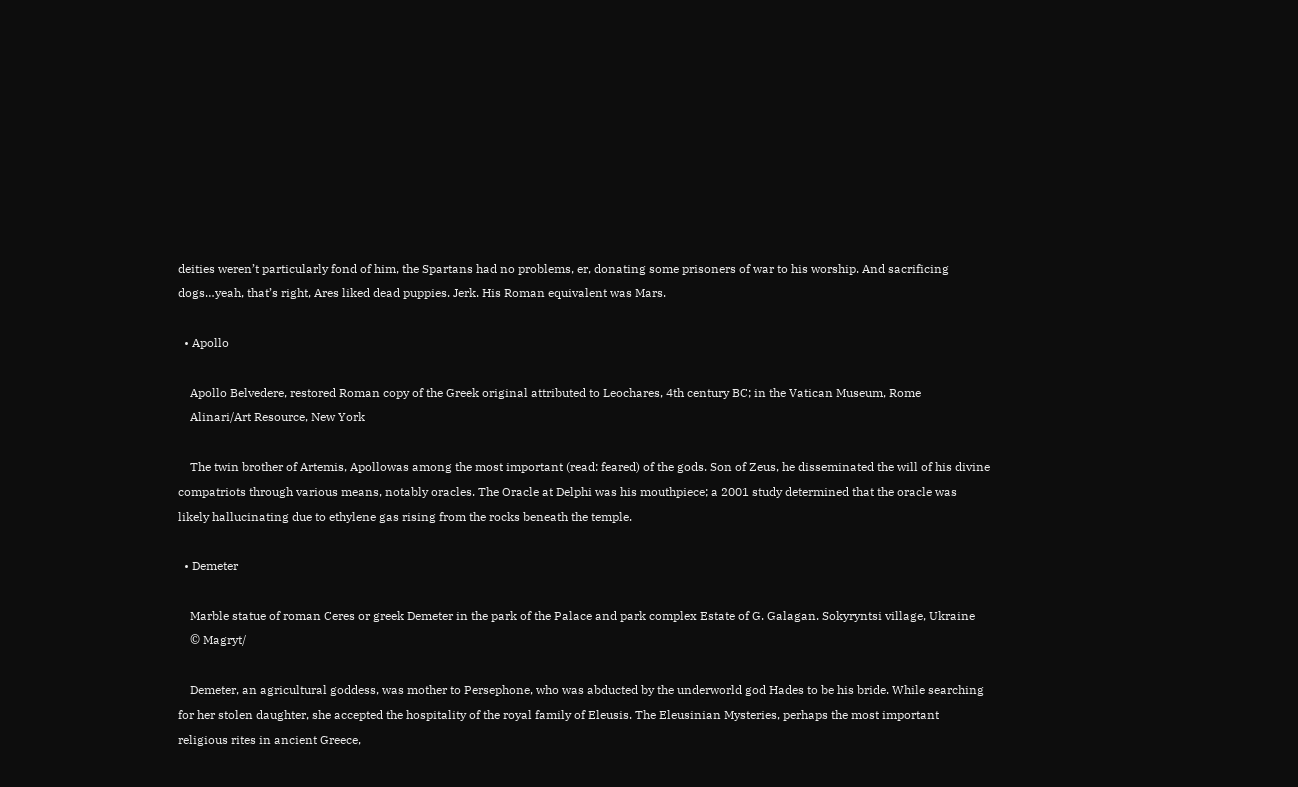deities weren’t particularly fond of him, the Spartans had no problems, er, donating some prisoners of war to his worship. And sacrificing dogs…yeah, that’s right, Ares liked dead puppies. Jerk. His Roman equivalent was Mars.

  • Apollo

    Apollo Belvedere, restored Roman copy of the Greek original attributed to Leochares, 4th century BC; in the Vatican Museum, Rome
    Alinari/Art Resource, New York

    The twin brother of Artemis, Apollowas among the most important (read: feared) of the gods. Son of Zeus, he disseminated the will of his divine compatriots through various means, notably oracles. The Oracle at Delphi was his mouthpiece; a 2001 study determined that the oracle was likely hallucinating due to ethylene gas rising from the rocks beneath the temple.

  • Demeter

    Marble statue of roman Ceres or greek Demeter in the park of the Palace and park complex Estate of G. Galagan. Sokyryntsi village, Ukraine
    © Magryt/

    Demeter, an agricultural goddess, was mother to Persephone, who was abducted by the underworld god Hades to be his bride. While searching for her stolen daughter, she accepted the hospitality of the royal family of Eleusis. The Eleusinian Mysteries, perhaps the most important religious rites in ancient Greece,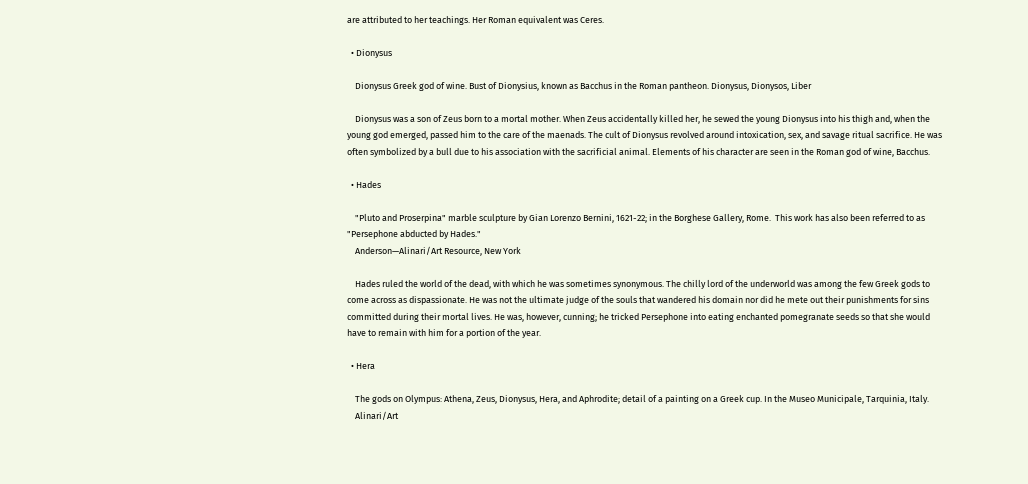are attributed to her teachings. Her Roman equivalent was Ceres.

  • Dionysus

    Dionysus Greek god of wine. Bust of Dionysius, known as Bacchus in the Roman pantheon. Dionysus, Dionysos, Liber

    Dionysus was a son of Zeus born to a mortal mother. When Zeus accidentally killed her, he sewed the young Dionysus into his thigh and, when the young god emerged, passed him to the care of the maenads. The cult of Dionysus revolved around intoxication, sex, and savage ritual sacrifice. He was often symbolized by a bull due to his association with the sacrificial animal. Elements of his character are seen in the Roman god of wine, Bacchus.

  • Hades

    "Pluto and Proserpina" marble sculpture by Gian Lorenzo Bernini, 1621-22; in the Borghese Gallery, Rome.  This work has also been referred to as  "Persephone abducted by Hades."
    Anderson—Alinari/Art Resource, New York

    Hades ruled the world of the dead, with which he was sometimes synonymous. The chilly lord of the underworld was among the few Greek gods to come across as dispassionate. He was not the ultimate judge of the souls that wandered his domain nor did he mete out their punishments for sins committed during their mortal lives. He was, however, cunning; he tricked Persephone into eating enchanted pomegranate seeds so that she would have to remain with him for a portion of the year.

  • Hera

    The gods on Olympus: Athena, Zeus, Dionysus, Hera, and Aphrodite; detail of a painting on a Greek cup. In the Museo Municipale, Tarquinia, Italy.
    Alinari/Art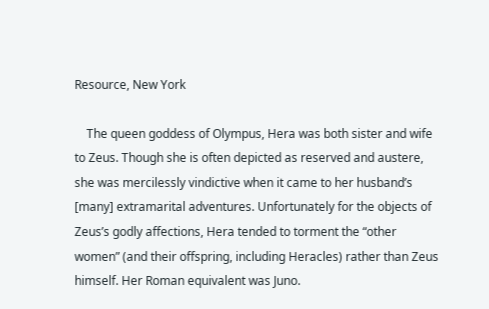Resource, New York

    The queen goddess of Olympus, Hera was both sister and wife to Zeus. Though she is often depicted as reserved and austere, she was mercilessly vindictive when it came to her husband’s [many] extramarital adventures. Unfortunately for the objects of Zeus’s godly affections, Hera tended to torment the “other women” (and their offspring, including Heracles) rather than Zeus himself. Her Roman equivalent was Juno.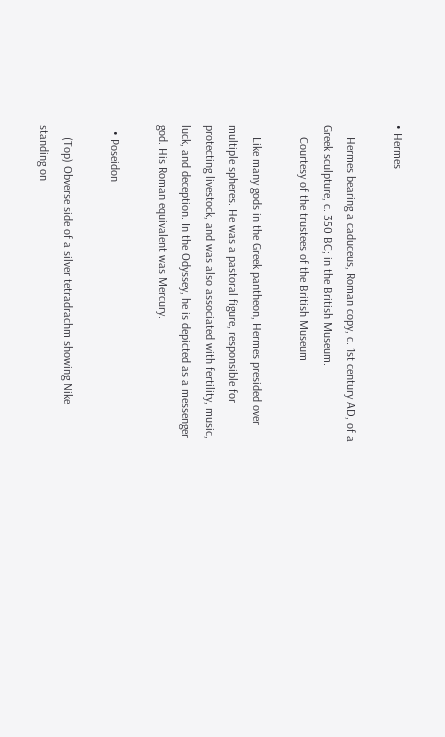• Hermes

    Hermes bearing a caduceus, Roman copy, c. 1st century AD, of a Greek sculpture, c. 350 BC; in the British Museum.
    Courtesy of the trustees of the British Museum

    Like many gods in the Greek pantheon, Hermes presided over multiple spheres. He was a pastoral figure, responsible for protecting livestock, and was also associated with fertility, music, luck, and deception. In the Odyssey, he is depicted as a messenger god. His Roman equivalent was Mercury.

  • Poseidon

    (Top) Obverse side of a silver tetradrachm showing Nike standing on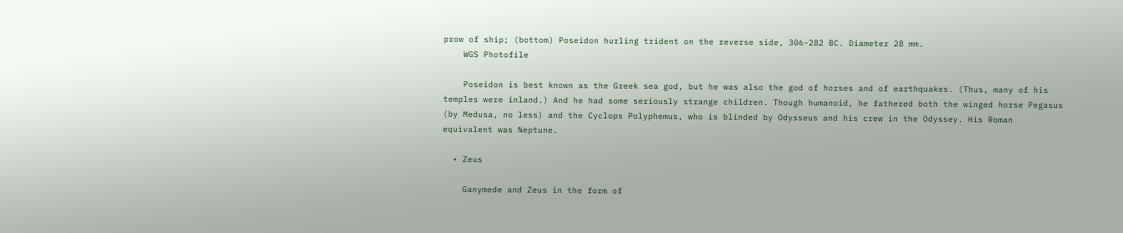prow of ship; (bottom) Poseidon hurling trident on the reverse side, 306-282 BC. Diameter 28 mm.
    WGS Photofile

    Poseidon is best known as the Greek sea god, but he was also the god of horses and of earthquakes. (Thus, many of his temples were inland.) And he had some seriously strange children. Though humanoid, he fathered both the winged horse Pegasus (by Medusa, no less) and the Cyclops Polyphemus, who is blinded by Odysseus and his crew in the Odyssey. His Roman equivalent was Neptune.

  • Zeus

    Ganymede and Zeus in the form of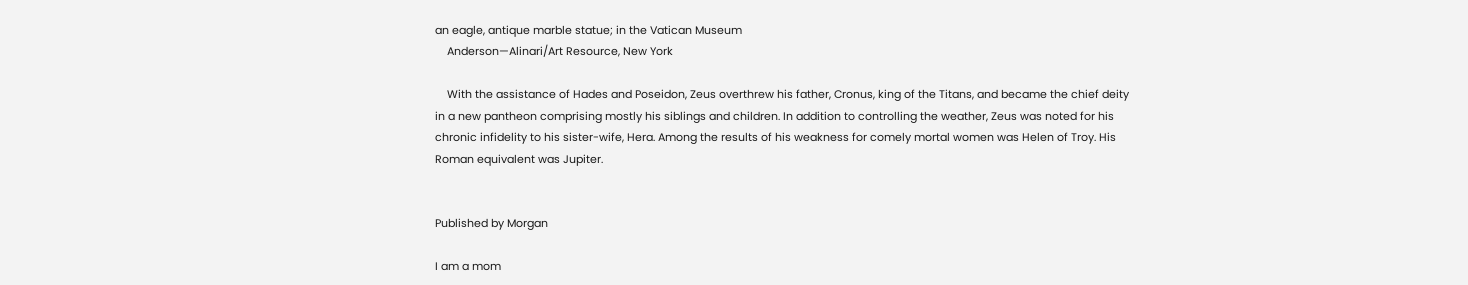an eagle, antique marble statue; in the Vatican Museum
    Anderson—Alinari/Art Resource, New York

    With the assistance of Hades and Poseidon, Zeus overthrew his father, Cronus, king of the Titans, and became the chief deity in a new pantheon comprising mostly his siblings and children. In addition to controlling the weather, Zeus was noted for his chronic infidelity to his sister-wife, Hera. Among the results of his weakness for comely mortal women was Helen of Troy. His Roman equivalent was Jupiter.


Published by Morgan

I am a mom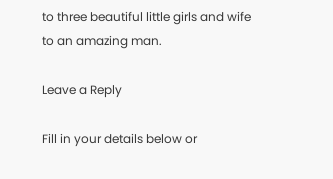to three beautiful little girls and wife to an amazing man.

Leave a Reply

Fill in your details below or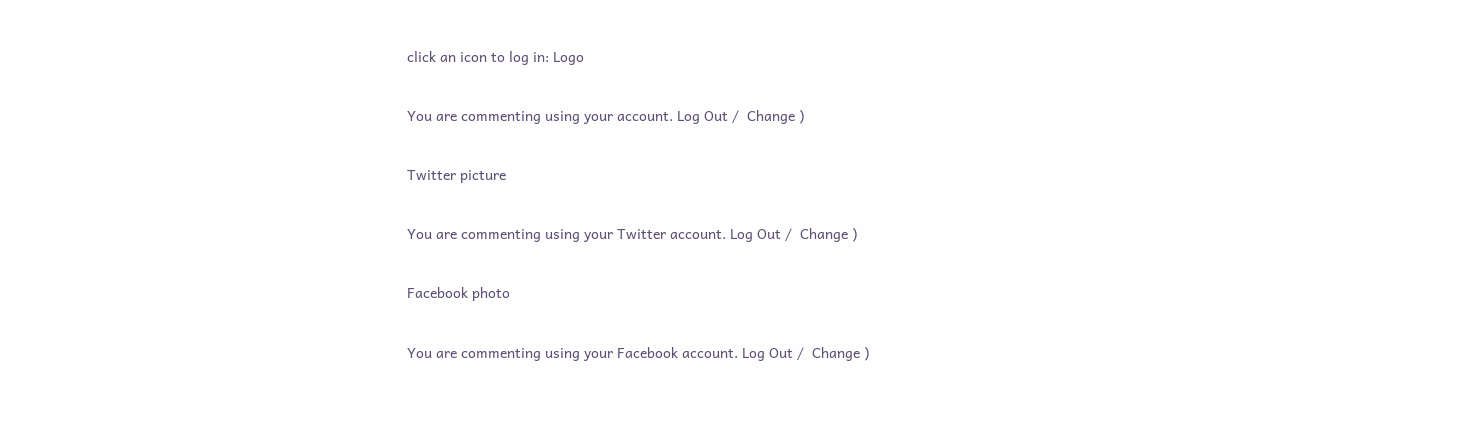click an icon to log in: Logo

You are commenting using your account. Log Out /  Change )

Twitter picture

You are commenting using your Twitter account. Log Out /  Change )

Facebook photo

You are commenting using your Facebook account. Log Out /  Change )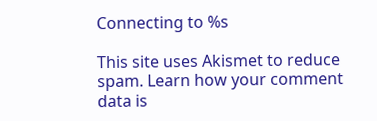Connecting to %s

This site uses Akismet to reduce spam. Learn how your comment data is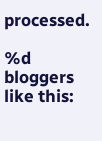processed.

%d bloggers like this: